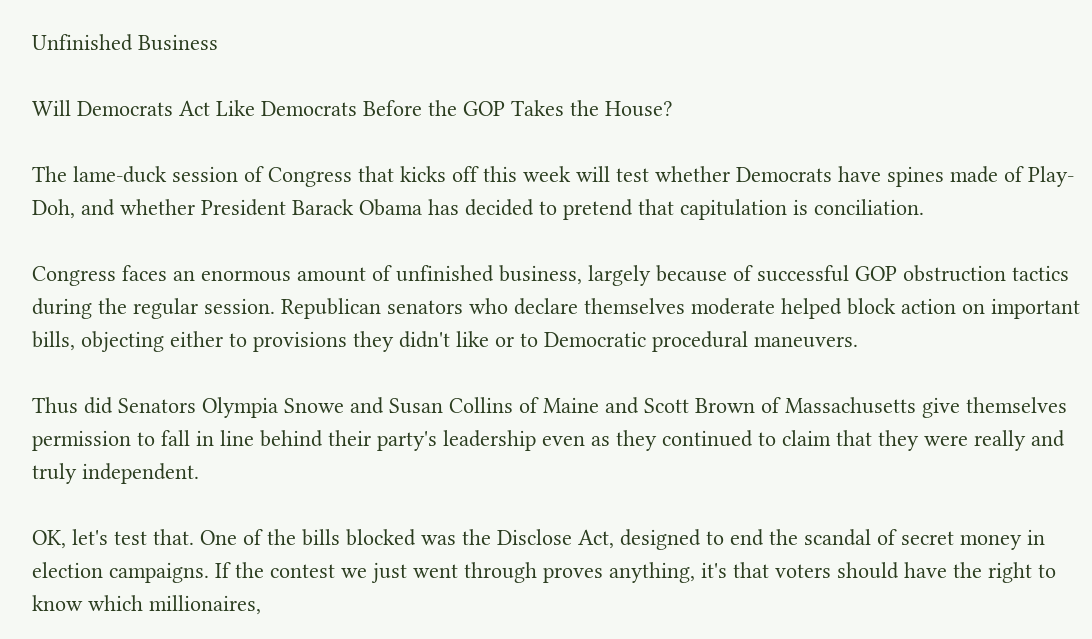Unfinished Business

Will Democrats Act Like Democrats Before the GOP Takes the House?

The lame-duck session of Congress that kicks off this week will test whether Democrats have spines made of Play-Doh, and whether President Barack Obama has decided to pretend that capitulation is conciliation.

Congress faces an enormous amount of unfinished business, largely because of successful GOP obstruction tactics during the regular session. Republican senators who declare themselves moderate helped block action on important bills, objecting either to provisions they didn't like or to Democratic procedural maneuvers.

Thus did Senators Olympia Snowe and Susan Collins of Maine and Scott Brown of Massachusetts give themselves permission to fall in line behind their party's leadership even as they continued to claim that they were really and truly independent.

OK, let's test that. One of the bills blocked was the Disclose Act, designed to end the scandal of secret money in election campaigns. If the contest we just went through proves anything, it's that voters should have the right to know which millionaires,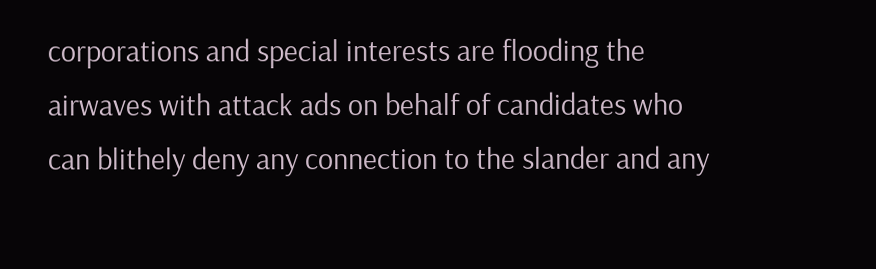corporations and special interests are flooding the airwaves with attack ads on behalf of candidates who can blithely deny any connection to the slander and any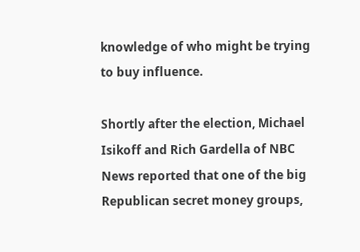knowledge of who might be trying to buy influence.

Shortly after the election, Michael Isikoff and Rich Gardella of NBC News reported that one of the big Republican secret money groups,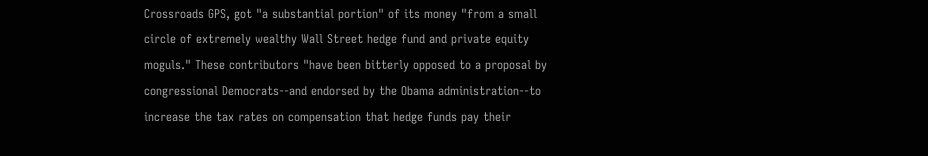Crossroads GPS, got "a substantial portion" of its money "from a small circle of extremely wealthy Wall Street hedge fund and private equity moguls." These contributors "have been bitterly opposed to a proposal by congressional Democrats--and endorsed by the Obama administration--to increase the tax rates on compensation that hedge funds pay their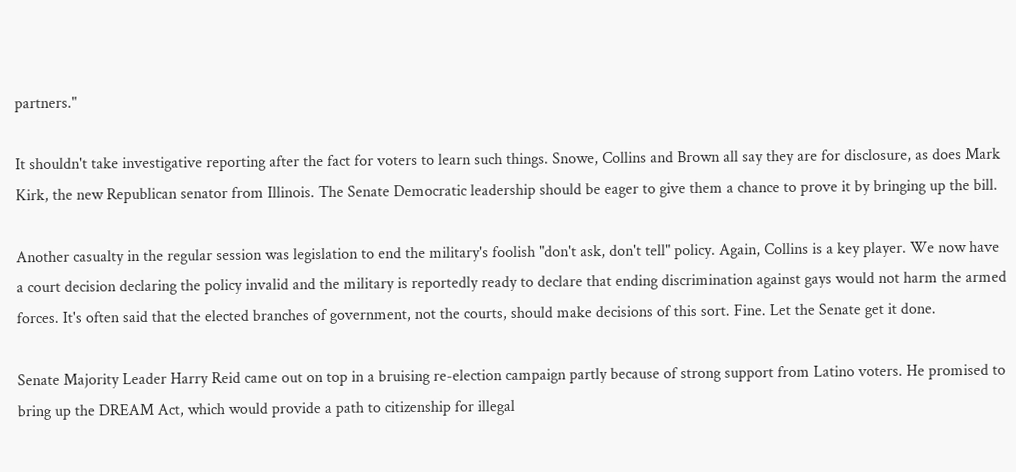partners."

It shouldn't take investigative reporting after the fact for voters to learn such things. Snowe, Collins and Brown all say they are for disclosure, as does Mark Kirk, the new Republican senator from Illinois. The Senate Democratic leadership should be eager to give them a chance to prove it by bringing up the bill.

Another casualty in the regular session was legislation to end the military's foolish "don't ask, don't tell" policy. Again, Collins is a key player. We now have a court decision declaring the policy invalid and the military is reportedly ready to declare that ending discrimination against gays would not harm the armed forces. It's often said that the elected branches of government, not the courts, should make decisions of this sort. Fine. Let the Senate get it done.

Senate Majority Leader Harry Reid came out on top in a bruising re-election campaign partly because of strong support from Latino voters. He promised to bring up the DREAM Act, which would provide a path to citizenship for illegal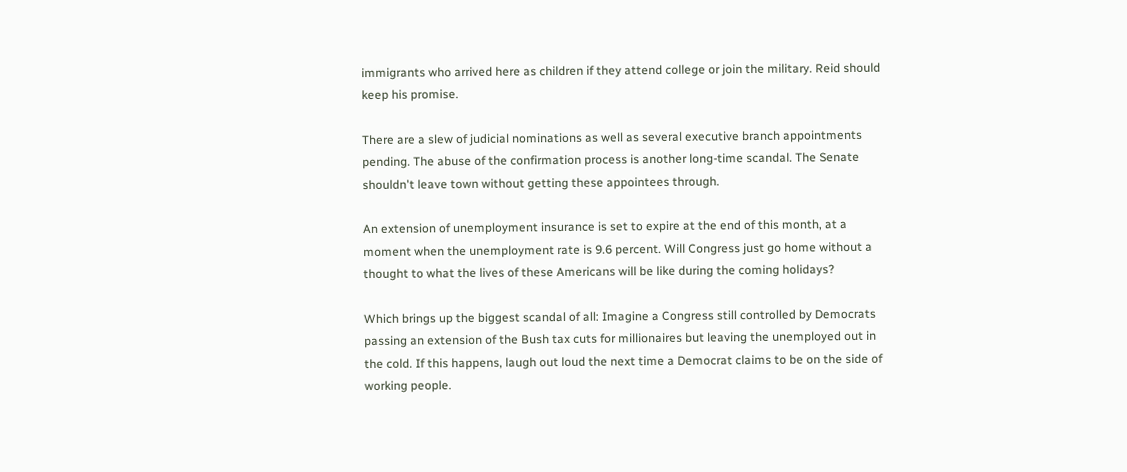immigrants who arrived here as children if they attend college or join the military. Reid should keep his promise.

There are a slew of judicial nominations as well as several executive branch appointments pending. The abuse of the confirmation process is another long-time scandal. The Senate shouldn't leave town without getting these appointees through.

An extension of unemployment insurance is set to expire at the end of this month, at a moment when the unemployment rate is 9.6 percent. Will Congress just go home without a thought to what the lives of these Americans will be like during the coming holidays?

Which brings up the biggest scandal of all: Imagine a Congress still controlled by Democrats passing an extension of the Bush tax cuts for millionaires but leaving the unemployed out in the cold. If this happens, laugh out loud the next time a Democrat claims to be on the side of working people.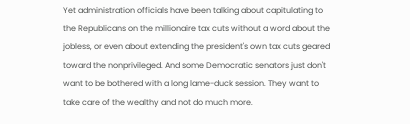Yet administration officials have been talking about capitulating to the Republicans on the millionaire tax cuts without a word about the jobless, or even about extending the president's own tax cuts geared toward the nonprivileged. And some Democratic senators just don't want to be bothered with a long lame-duck session. They want to take care of the wealthy and not do much more.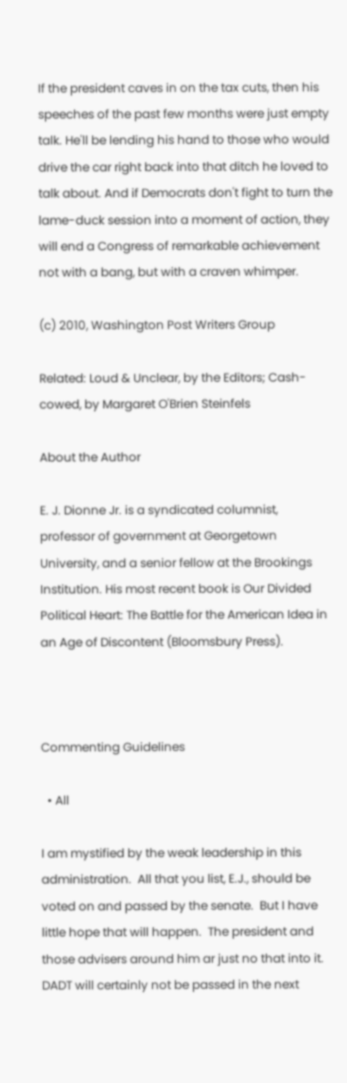If the president caves in on the tax cuts, then his speeches of the past few months were just empty talk. He'll be lending his hand to those who would drive the car right back into that ditch he loved to talk about. And if Democrats don't fight to turn the lame-duck session into a moment of action, they will end a Congress of remarkable achievement not with a bang, but with a craven whimper.

(c) 2010, Washington Post Writers Group

Related: Loud & Unclear, by the Editors; Cash-cowed, by Margaret O'Brien Steinfels

About the Author

E. J. Dionne Jr. is a syndicated columnist, professor of government at Georgetown University, and a senior fellow at the Brookings Institution. His most recent book is Our Divided Political Heart: The Battle for the American Idea in an Age of Discontent (Bloomsbury Press).



Commenting Guidelines

  • All

I am mystified by the weak leadership in this administration.  All that you list, E.J., should be voted on and passed by the senate.  But I have little hope that will happen.  The president and those advisers around him ar just no that into it.  DADT will certainly not be passed in the next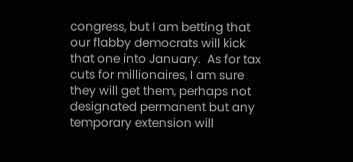congress, but I am betting that our flabby democrats will kick that one into January.  As for tax cuts for millionaires, I am sure they will get them, perhaps not designated permanent but any temporary extension will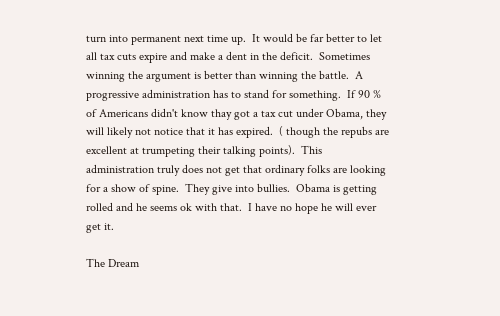turn into permanent next time up.  It would be far better to let all tax cuts expire and make a dent in the deficit.  Sometimes winning the argument is better than winning the battle.  A progressive administration has to stand for something.  If 90 % of Americans didn't know thay got a tax cut under Obama, they will likely not notice that it has expired.  ( though the repubs are excellent at trumpeting their talking points).  This administration truly does not get that ordinary folks are looking for a show of spine.  They give into bullies.  Obama is getting rolled and he seems ok with that.  I have no hope he will ever get it.

The Dream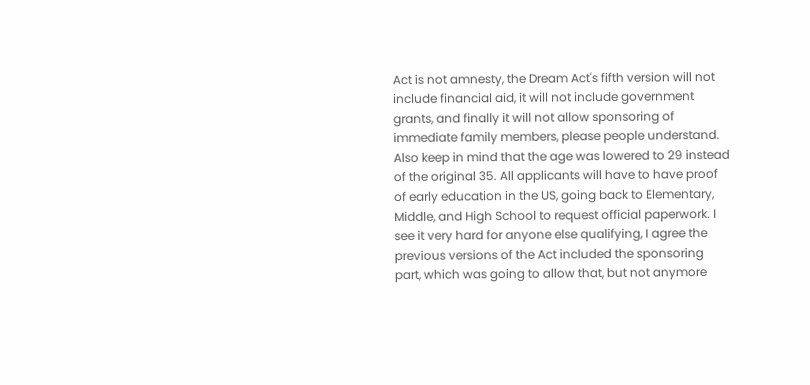Act is not amnesty, the Dream Act's fifth version will not include financial aid, it will not include government grants, and finally it will not allow sponsoring of immediate family members, please people understand.  Also keep in mind that the age was lowered to 29 instead of the original 35. All applicants will have to have proof of early education in the US, going back to Elementary, Middle, and High School to request official paperwork. I see it very hard for anyone else qualifying, I agree the previous versions of the Act included the sponsoring part, which was going to allow that, but not anymore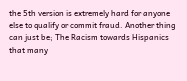the 5th version is extremely hard for anyone else to qualify or commit fraud. Another thing can just be; The Racism towards Hispanics that many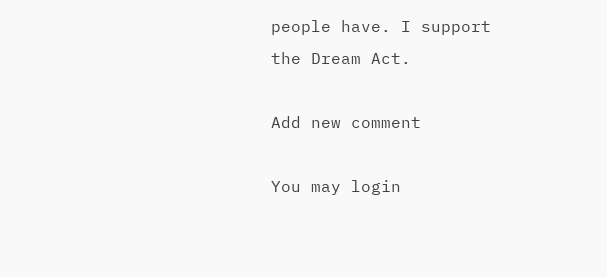people have. I support the Dream Act.

Add new comment

You may login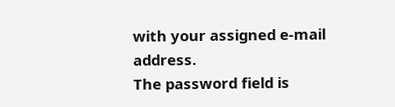with your assigned e-mail address.
The password field is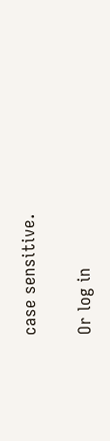case sensitive.

Or log in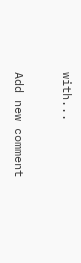with...

Add new comment